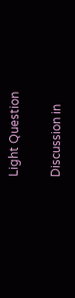Light Question

Discussion in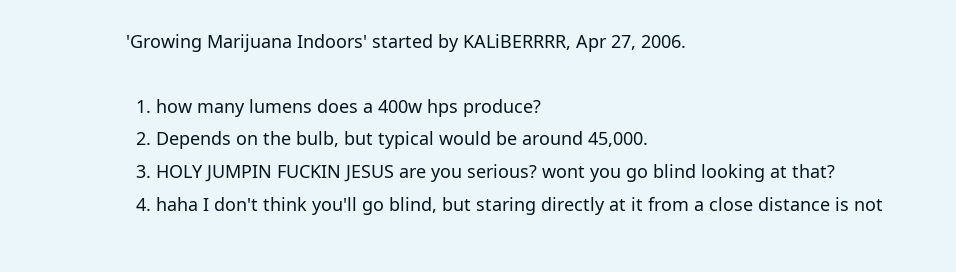'Growing Marijuana Indoors' started by KALiBERRRR, Apr 27, 2006.

  1. how many lumens does a 400w hps produce?
  2. Depends on the bulb, but typical would be around 45,000.
  3. HOLY JUMPIN FUCKIN JESUS are you serious? wont you go blind looking at that?
  4. haha I don't think you'll go blind, but staring directly at it from a close distance is not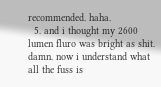recommended. haha.
  5. and i thought my 2600 lumen fluro was bright as shit. damn. now i understand what all the fuss is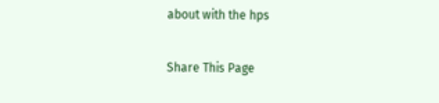about with the hps

Share This Page